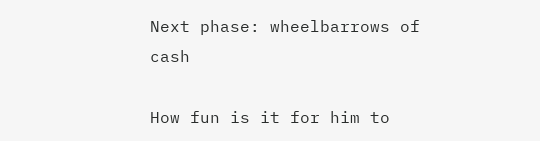Next phase: wheelbarrows of cash

How fun is it for him to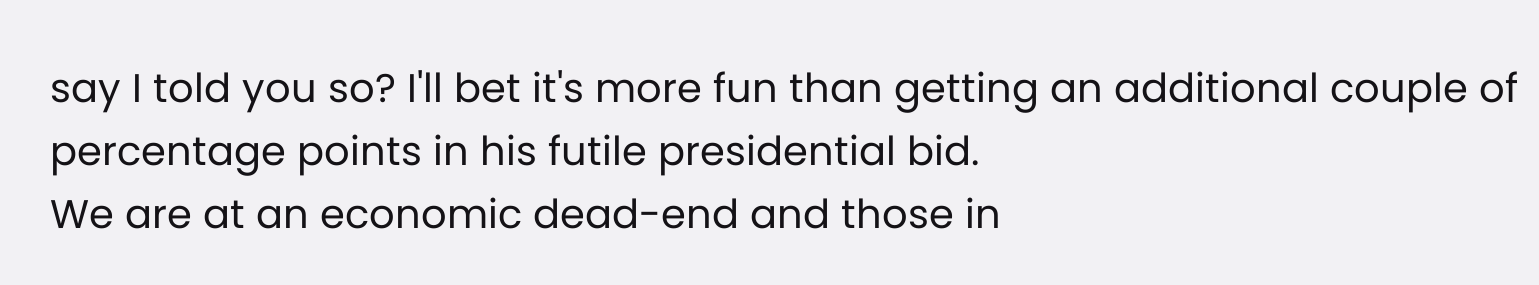say I told you so? I'll bet it's more fun than getting an additional couple of percentage points in his futile presidential bid.
We are at an economic dead-end and those in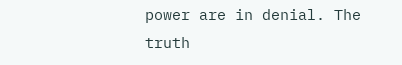power are in denial. The truth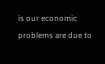is our economic problems are due to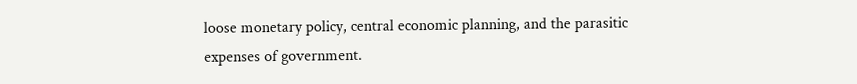loose monetary policy, central economic planning, and the parasitic expenses of government.